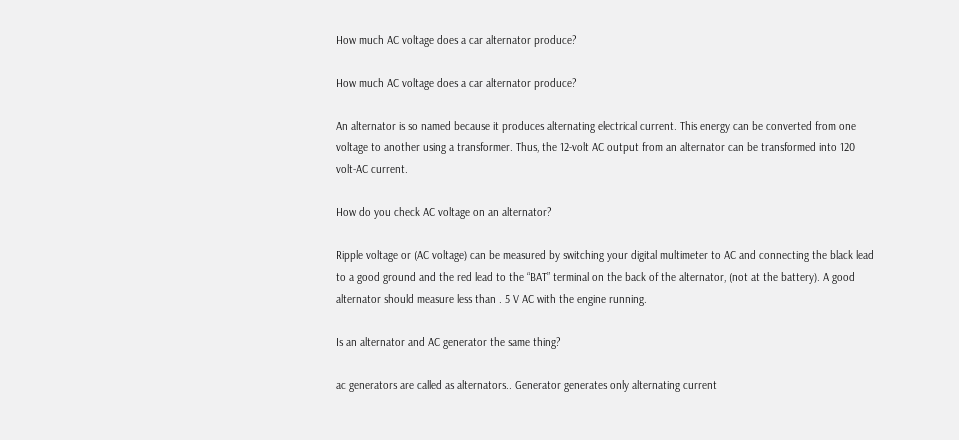How much AC voltage does a car alternator produce?

How much AC voltage does a car alternator produce?

An alternator is so named because it produces alternating electrical current. This energy can be converted from one voltage to another using a transformer. Thus, the 12-volt AC output from an alternator can be transformed into 120 volt-AC current.

How do you check AC voltage on an alternator?

Ripple voltage or (AC voltage) can be measured by switching your digital multimeter to AC and connecting the black lead to a good ground and the red lead to the “BAT” terminal on the back of the alternator, (not at the battery). A good alternator should measure less than . 5 V AC with the engine running.

Is an alternator and AC generator the same thing?

ac generators are called as alternators.. Generator generates only alternating current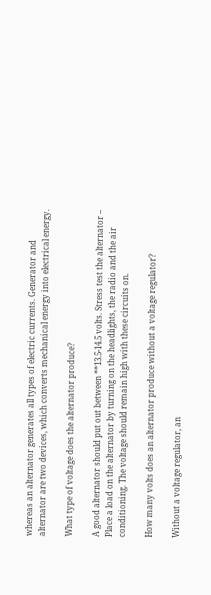whereas an alternator generates all types of electric currents. Generator and alternator are two devices, which converts mechanical energy into electrical energy.

What type of voltage does the alternator produce?

A good alternator should put out between **13.5-14.5 volts. Stress test the alternator – Place a load on the alternator by turning on the headlights, the radio and the air conditioning. The voltage should remain high with these circuits on.

How many volts does an alternator produce without a voltage regulator?

Without a voltage regulator, an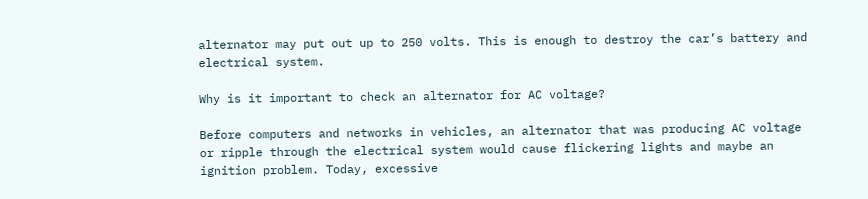alternator may put out up to 250 volts. This is enough to destroy the car’s battery and electrical system.

Why is it important to check an alternator for AC voltage?

Before computers and networks in vehicles, an alternator that was producing AC voltage or ripple through the electrical system would cause flickering lights and maybe an ignition problem. Today, excessive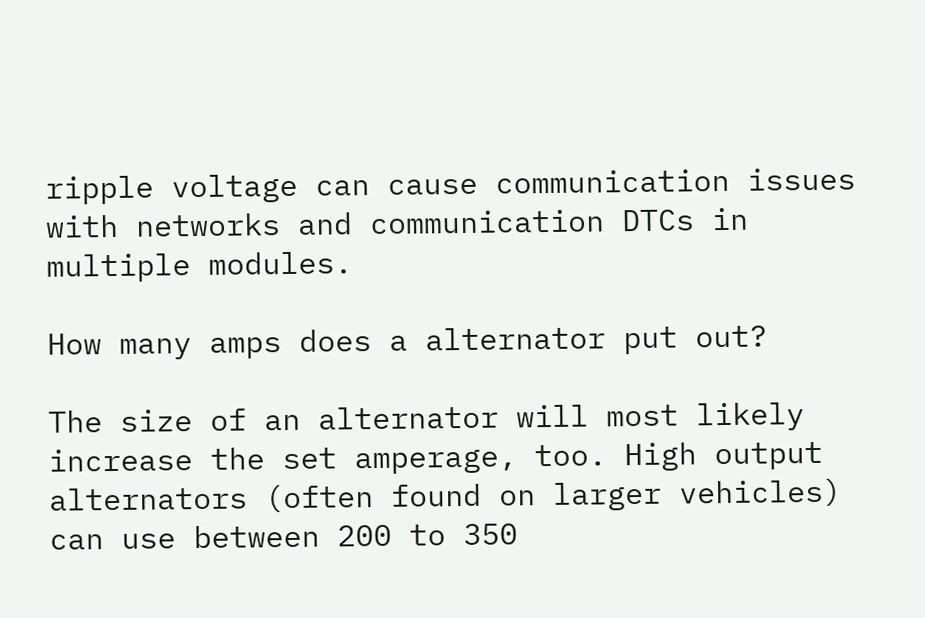ripple voltage can cause communication issues with networks and communication DTCs in multiple modules.

How many amps does a alternator put out?

The size of an alternator will most likely increase the set amperage, too. High output alternators (often found on larger vehicles) can use between 200 to 350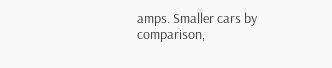amps. Smaller cars by comparison,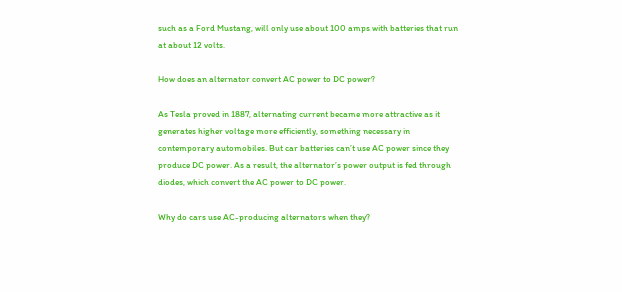such as a Ford Mustang, will only use about 100 amps with batteries that run at about 12 volts.

How does an alternator convert AC power to DC power?

As Tesla proved in 1887, alternating current became more attractive as it generates higher voltage more efficiently, something necessary in contemporary automobiles. But car batteries can’t use AC power since they produce DC power. As a result, the alternator’s power output is fed through diodes, which convert the AC power to DC power.

Why do cars use AC-producing alternators when they?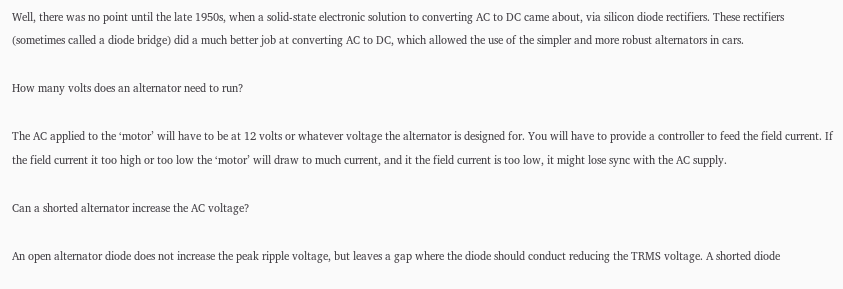Well, there was no point until the late 1950s, when a solid-state electronic solution to converting AC to DC came about, via silicon diode rectifiers. These rectifiers (sometimes called a diode bridge) did a much better job at converting AC to DC, which allowed the use of the simpler and more robust alternators in cars.

How many volts does an alternator need to run?

The AC applied to the ‘motor’ will have to be at 12 volts or whatever voltage the alternator is designed for. You will have to provide a controller to feed the field current. If the field current it too high or too low the ‘motor’ will draw to much current, and it the field current is too low, it might lose sync with the AC supply.

Can a shorted alternator increase the AC voltage?

An open alternator diode does not increase the peak ripple voltage, but leaves a gap where the diode should conduct reducing the TRMS voltage. A shorted diode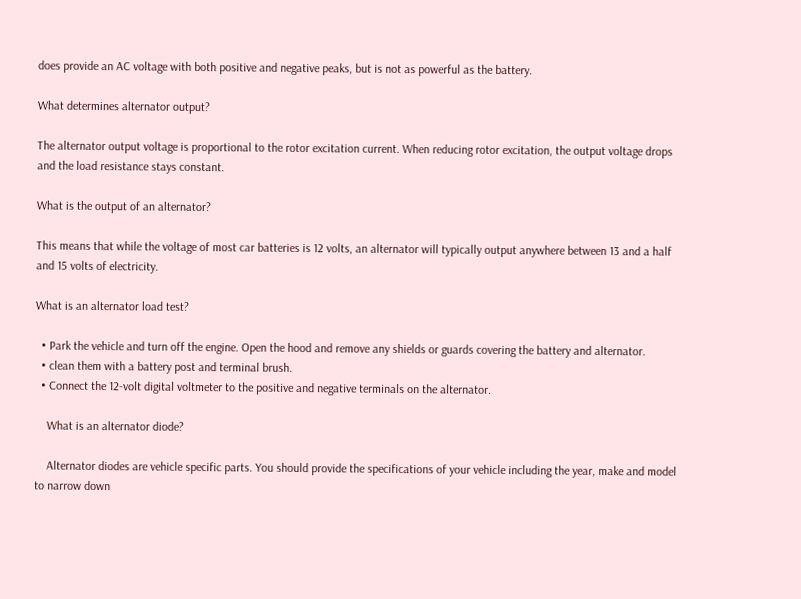does provide an AC voltage with both positive and negative peaks, but is not as powerful as the battery.

What determines alternator output?

The alternator output voltage is proportional to the rotor excitation current. When reducing rotor excitation, the output voltage drops and the load resistance stays constant.

What is the output of an alternator?

This means that while the voltage of most car batteries is 12 volts, an alternator will typically output anywhere between 13 and a half and 15 volts of electricity.

What is an alternator load test?

  • Park the vehicle and turn off the engine. Open the hood and remove any shields or guards covering the battery and alternator.
  • clean them with a battery post and terminal brush.
  • Connect the 12-volt digital voltmeter to the positive and negative terminals on the alternator.

    What is an alternator diode?

    Alternator diodes are vehicle specific parts. You should provide the specifications of your vehicle including the year, make and model to narrow down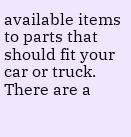available items to parts that should fit your car or truck. There are a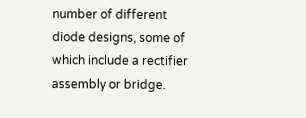number of different diode designs, some of which include a rectifier assembly or bridge.